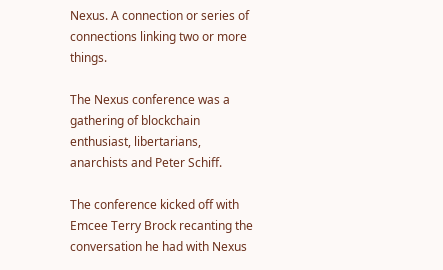Nexus. A connection or series of connections linking two or more things.

The Nexus conference was a gathering of blockchain enthusiast, libertarians, anarchists and Peter Schiff.

The conference kicked off with Emcee Terry Brock recanting the conversation he had with Nexus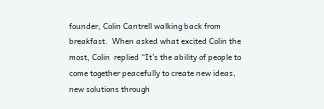founder, Colin Cantrell walking back from breakfast.  When asked what excited Colin the most, Colin  replied “It’s the ability of people to come together peacefully to create new ideas, new solutions through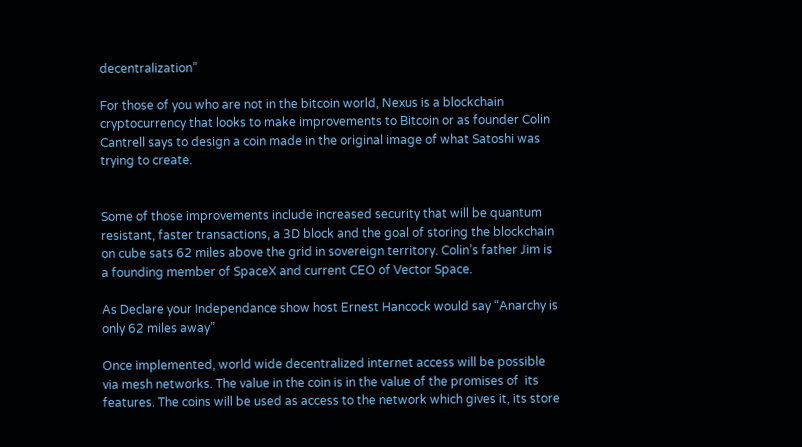decentralization”

For those of you who are not in the bitcoin world, Nexus is a blockchain cryptocurrency that looks to make improvements to Bitcoin or as founder Colin Cantrell says to design a coin made in the original image of what Satoshi was trying to create.


Some of those improvements include increased security that will be quantum resistant, faster transactions, a 3D block and the goal of storing the blockchain on cube sats 62 miles above the grid in sovereign territory. Colin’s father Jim is a founding member of SpaceX and current CEO of Vector Space.

As Declare your Independance show host Ernest Hancock would say “Anarchy is only 62 miles away”

Once implemented, world wide decentralized internet access will be possible via mesh networks. The value in the coin is in the value of the promises of  its features. The coins will be used as access to the network which gives it, its store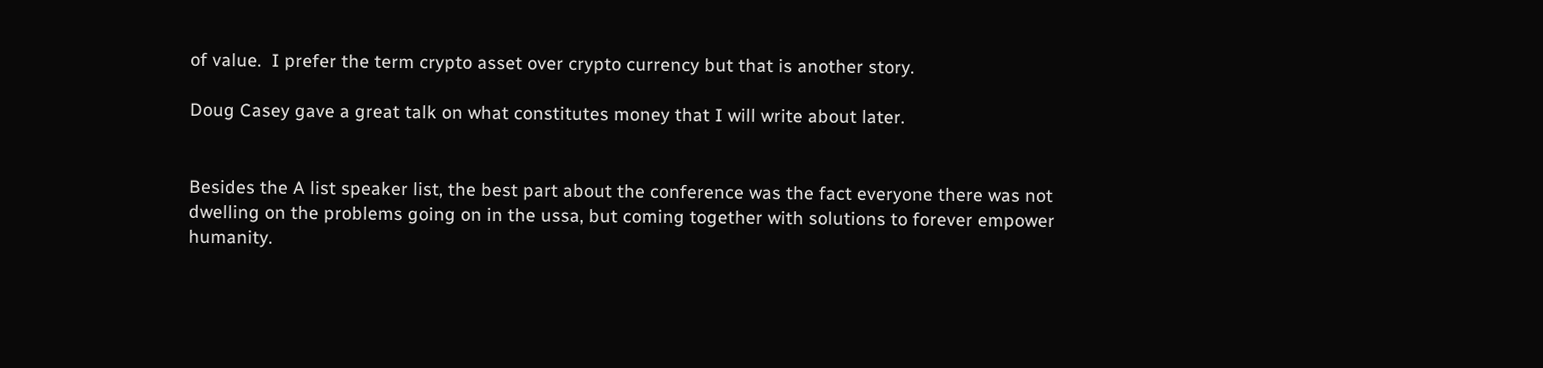of value.  I prefer the term crypto asset over crypto currency but that is another story.

Doug Casey gave a great talk on what constitutes money that I will write about later.


Besides the A list speaker list, the best part about the conference was the fact everyone there was not dwelling on the problems going on in the ussa, but coming together with solutions to forever empower humanity.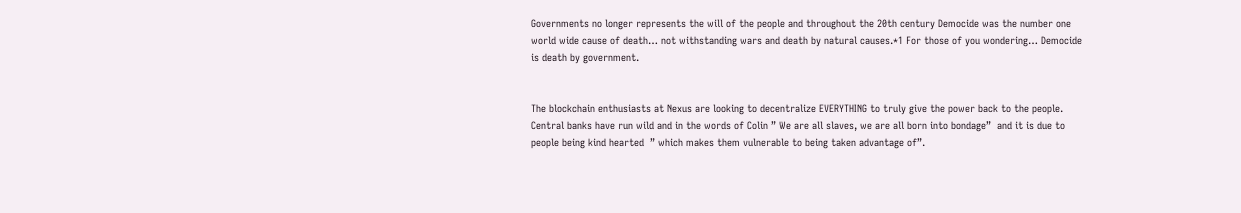Governments no longer represents the will of the people and throughout the 20th century Democide was the number one world wide cause of death… not withstanding wars and death by natural causes.*1 For those of you wondering… Democide is death by government.


The blockchain enthusiasts at Nexus are looking to decentralize EVERYTHING to truly give the power back to the people. Central banks have run wild and in the words of Colin ” We are all slaves, we are all born into bondage”  and it is due to people being kind hearted  ” which makes them vulnerable to being taken advantage of”.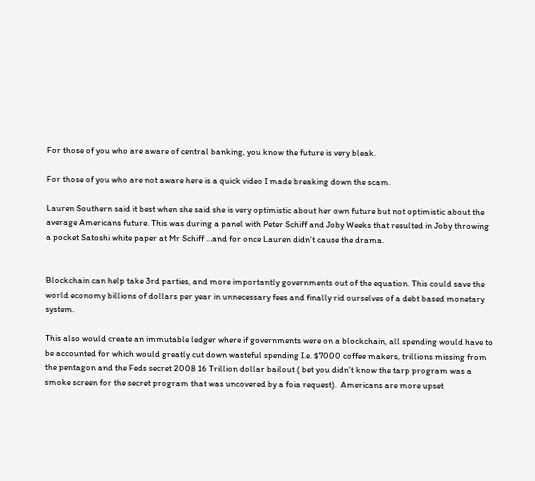For those of you who are aware of central banking, you know the future is very bleak.

For those of you who are not aware here is a quick video I made breaking down the scam.

Lauren Southern said it best when she said she is very optimistic about her own future but not optimistic about the average Americans future. This was during a panel with Peter Schiff and Joby Weeks that resulted in Joby throwing a pocket Satoshi white paper at Mr Schiff …and for once Lauren didn’t cause the drama.


Blockchain can help take 3rd parties, and more importantly governments out of the equation. This could save the world economy billions of dollars per year in unnecessary fees and finally rid ourselves of a debt based monetary system.

This also would create an immutable ledger where if governments were on a blockchain, all spending would have to be accounted for which would greatly cut down wasteful spending I.e. $7000 coffee makers, trillions missing from the pentagon and the Feds secret 2008 16 Trillion dollar bailout ( bet you didn’t know the tarp program was a smoke screen for the secret program that was uncovered by a foia request).  Americans are more upset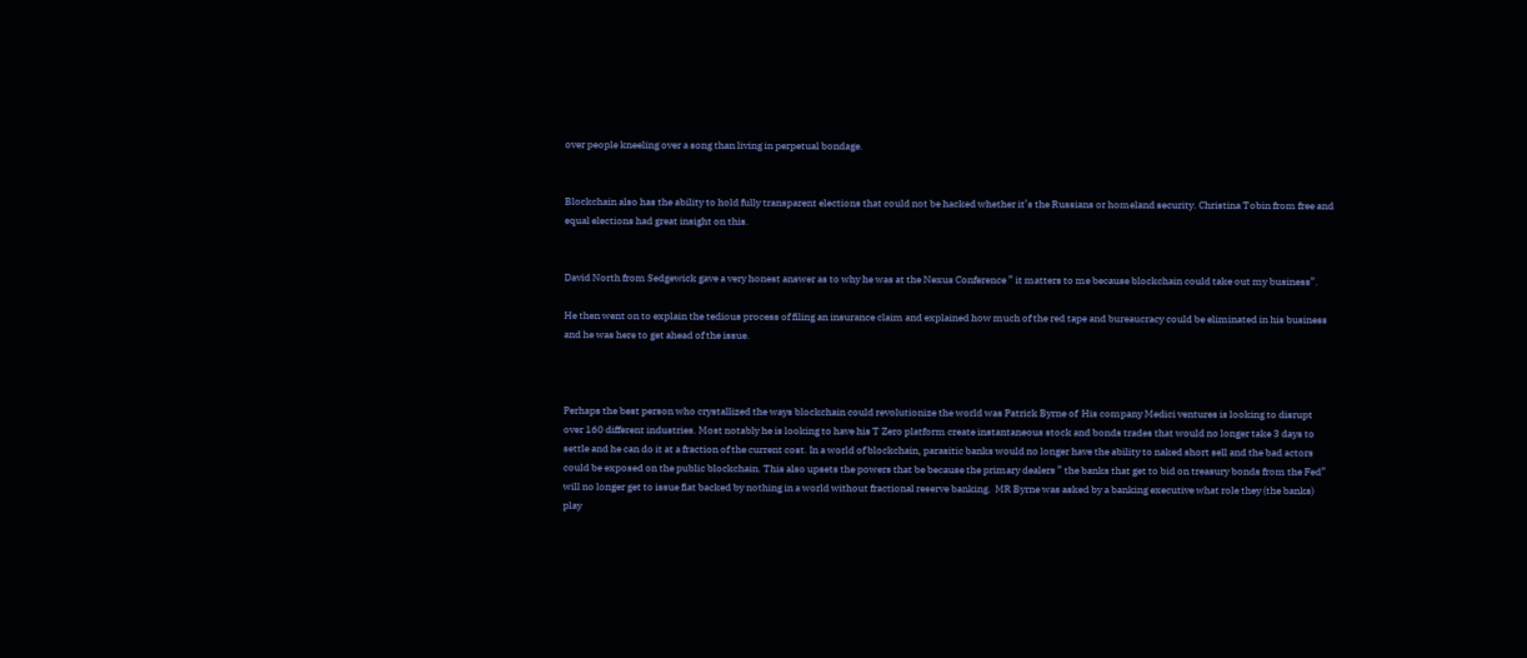over people kneeling over a song than living in perpetual bondage.


Blockchain also has the ability to hold fully transparent elections that could not be hacked whether it’s the Russians or homeland security. Christina Tobin from free and equal elections had great insight on this.


David North from Sedgewick gave a very honest answer as to why he was at the Nexus Conference ” it matters to me because blockchain could take out my business”.

He then went on to explain the tedious process of filing an insurance claim and explained how much of the red tape and bureaucracy could be eliminated in his business and he was here to get ahead of the issue.



Perhaps the best person who crystallized the ways blockchain could revolutionize the world was Patrick Byrne of  His company Medici ventures is looking to disrupt over 160 different industries. Most notably he is looking to have his T Zero platform create instantaneous stock and bonds trades that would no longer take 3 days to settle and he can do it at a fraction of the current cost. In a world of blockchain, parasitic banks would no longer have the ability to naked short sell and the bad actors could be exposed on the public blockchain. This also upsets the powers that be because the primary dealers ” the banks that get to bid on treasury bonds from the Fed” will no longer get to issue fiat backed by nothing in a world without fractional reserve banking.  MR Byrne was asked by a banking executive what role they (the banks) play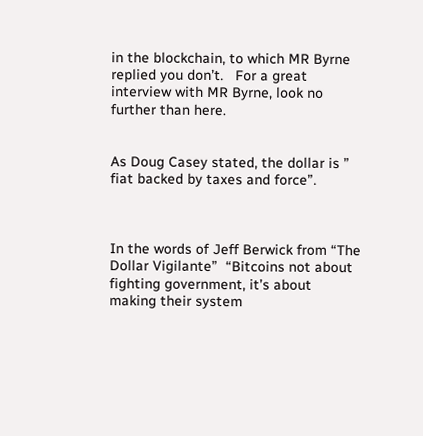in the blockchain, to which MR Byrne replied you don’t.   For a great interview with MR Byrne, look no further than here.


As Doug Casey stated, the dollar is ” fiat backed by taxes and force”.



In the words of Jeff Berwick from “The Dollar Vigilante”  “Bitcoins not about fighting government, it’s about making their system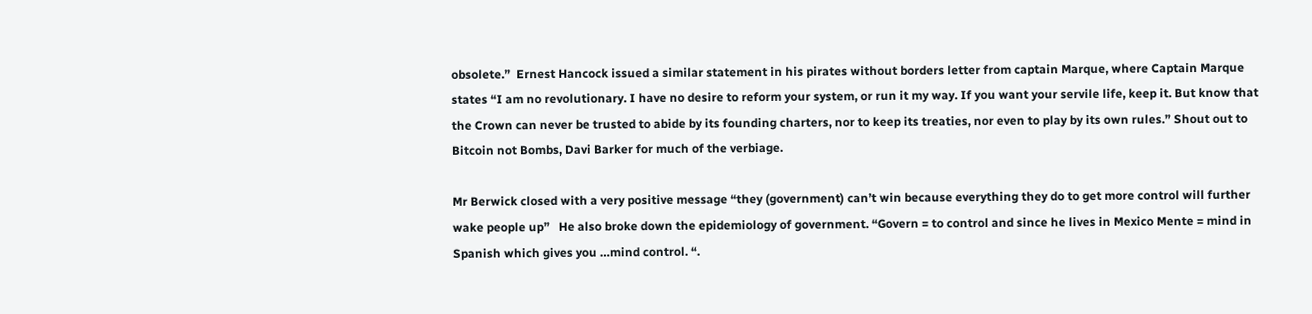obsolete.”  Ernest Hancock issued a similar statement in his pirates without borders letter from captain Marque, where Captain Marque states “I am no revolutionary. I have no desire to reform your system, or run it my way. If you want your servile life, keep it. But know that the Crown can never be trusted to abide by its founding charters, nor to keep its treaties, nor even to play by its own rules.” Shout out to Bitcoin not Bombs, Davi Barker for much of the verbiage.

Mr Berwick closed with a very positive message “they (government) can’t win because everything they do to get more control will further wake people up”   He also broke down the epidemiology of government. “Govern = to control and since he lives in Mexico Mente = mind in Spanish which gives you …mind control. “.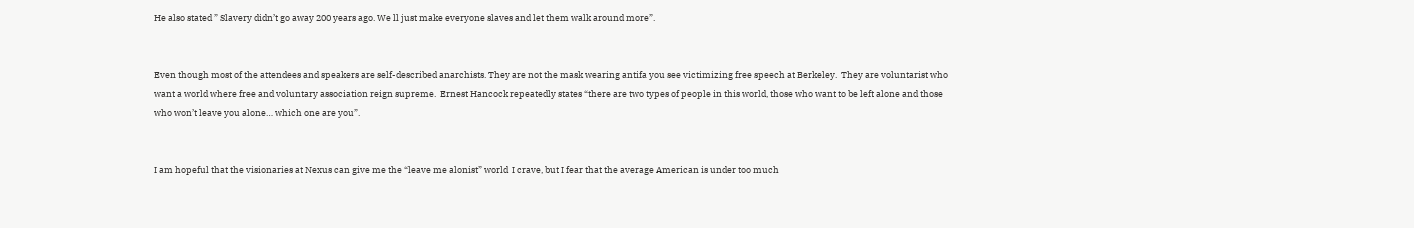He also stated ” Slavery didn’t go away 200 years ago. We ll just make everyone slaves and let them walk around more”.


Even though most of the attendees and speakers are self-described anarchists. They are not the mask wearing antifa you see victimizing free speech at Berkeley.  They are voluntarist who want a world where free and voluntary association reign supreme.  Ernest Hancock repeatedly states “there are two types of people in this world, those who want to be left alone and those who won’t leave you alone… which one are you”.


I am hopeful that the visionaries at Nexus can give me the “leave me alonist” world  I crave, but I fear that the average American is under too much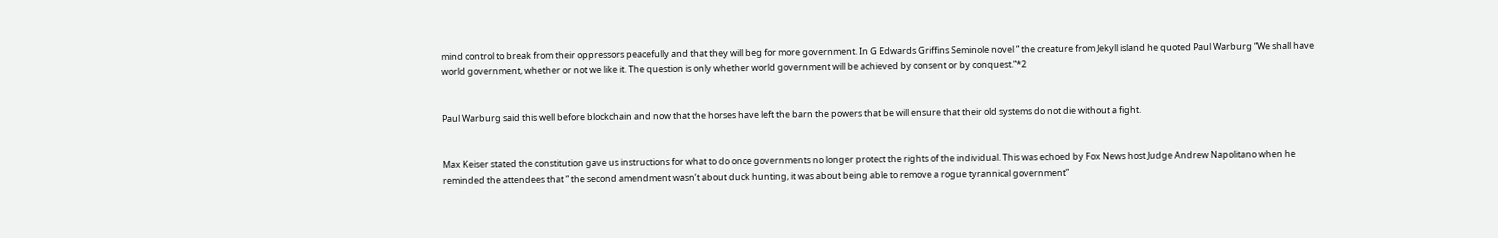mind control to break from their oppressors peacefully and that they will beg for more government. In G Edwards Griffins Seminole novel ” the creature from Jekyll island he quoted Paul Warburg “We shall have world government, whether or not we like it. The question is only whether world government will be achieved by consent or by conquest.”*2


Paul Warburg said this well before blockchain and now that the horses have left the barn the powers that be will ensure that their old systems do not die without a fight.


Max Keiser stated the constitution gave us instructions for what to do once governments no longer protect the rights of the individual. This was echoed by Fox News host Judge Andrew Napolitano when he reminded the attendees that ” the second amendment wasn’t about duck hunting, it was about being able to remove a rogue tyrannical government”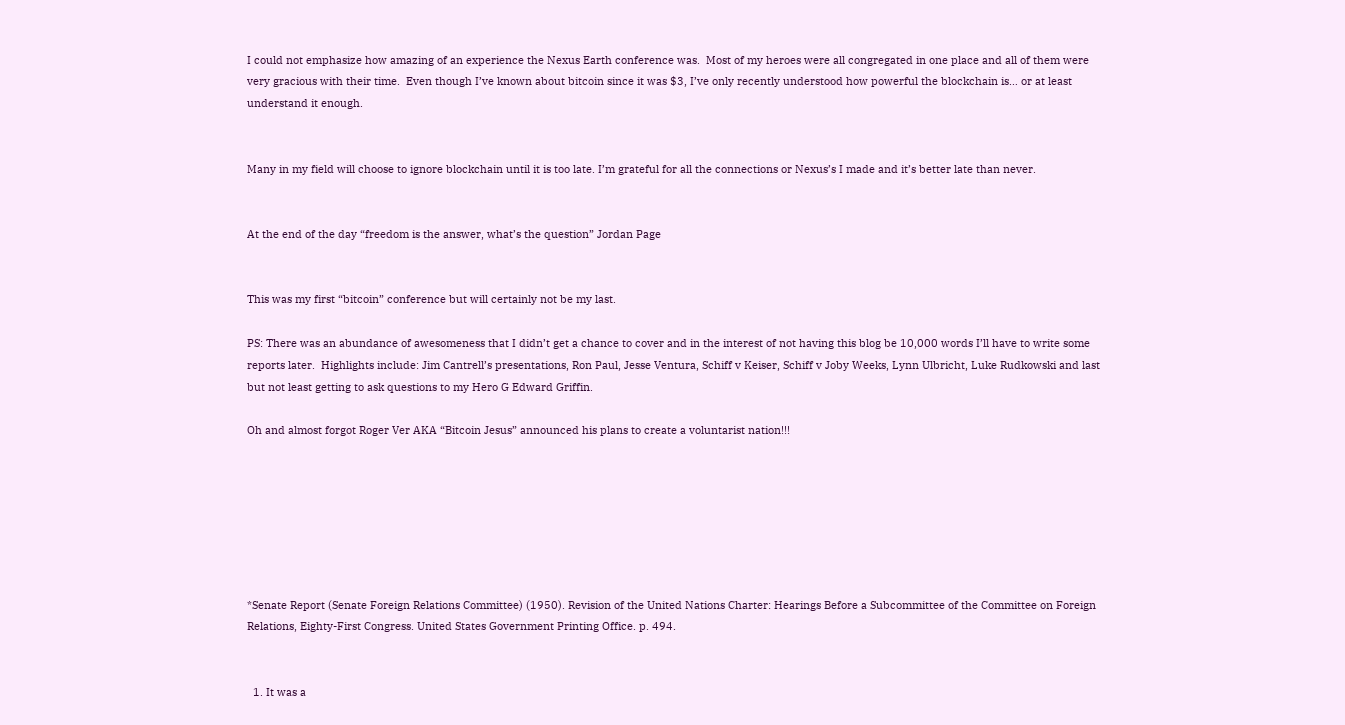I could not emphasize how amazing of an experience the Nexus Earth conference was.  Most of my heroes were all congregated in one place and all of them were very gracious with their time.  Even though I’ve known about bitcoin since it was $3, I’ve only recently understood how powerful the blockchain is… or at least understand it enough.


Many in my field will choose to ignore blockchain until it is too late. I’m grateful for all the connections or Nexus’s I made and it’s better late than never.


At the end of the day “freedom is the answer, what’s the question” Jordan Page


This was my first “bitcoin” conference but will certainly not be my last.

PS: There was an abundance of awesomeness that I didn’t get a chance to cover and in the interest of not having this blog be 10,000 words I’ll have to write some reports later.  Highlights include: Jim Cantrell’s presentations, Ron Paul, Jesse Ventura, Schiff v Keiser, Schiff v Joby Weeks, Lynn Ulbricht, Luke Rudkowski and last but not least getting to ask questions to my Hero G Edward Griffin.

Oh and almost forgot Roger Ver AKA “Bitcoin Jesus” announced his plans to create a voluntarist nation!!!







*Senate Report (Senate Foreign Relations Committee) (1950). Revision of the United Nations Charter: Hearings Before a Subcommittee of the Committee on Foreign Relations, Eighty-First Congress. United States Government Printing Office. p. 494.


  1. It was a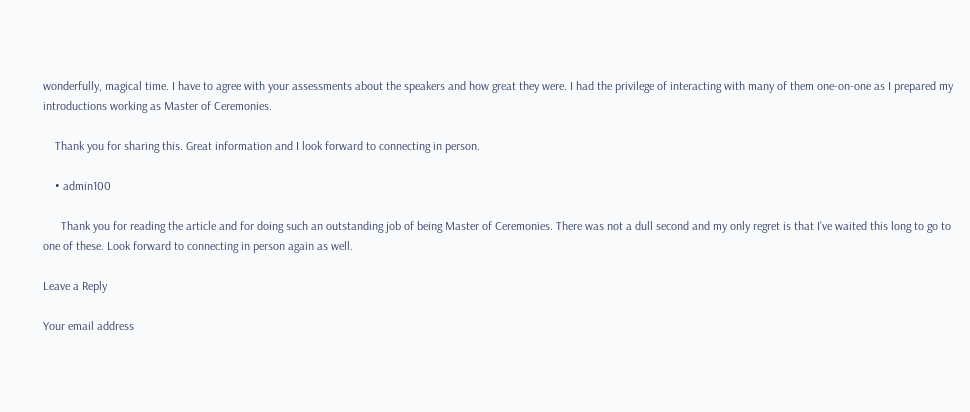wonderfully, magical time. I have to agree with your assessments about the speakers and how great they were. I had the privilege of interacting with many of them one-on-one as I prepared my introductions working as Master of Ceremonies.

    Thank you for sharing this. Great information and I look forward to connecting in person.

    • admin100

      Thank you for reading the article and for doing such an outstanding job of being Master of Ceremonies. There was not a dull second and my only regret is that I’ve waited this long to go to one of these. Look forward to connecting in person again as well.

Leave a Reply

Your email address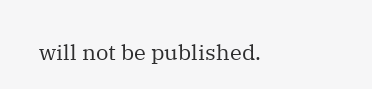will not be published.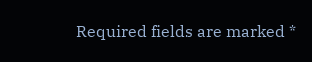Required fields are marked *